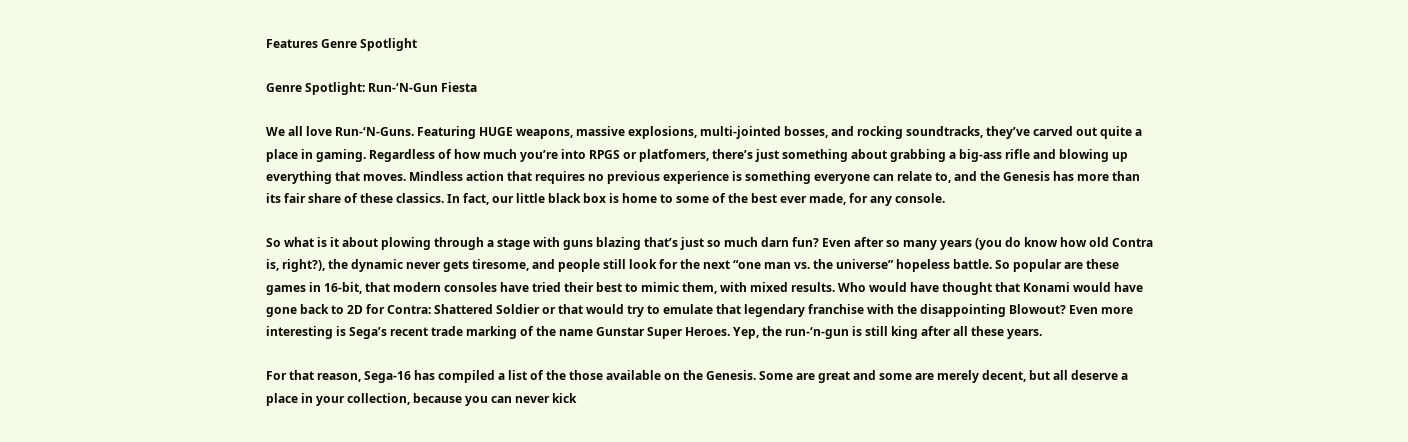Features Genre Spotlight

Genre Spotlight: Run-‘N-Gun Fiesta

We all love Run-‘N-Guns. Featuring HUGE weapons, massive explosions, multi-jointed bosses, and rocking soundtracks, they’ve carved out quite a place in gaming. Regardless of how much you’re into RPGS or platfomers, there’s just something about grabbing a big-ass rifle and blowing up everything that moves. Mindless action that requires no previous experience is something everyone can relate to, and the Genesis has more than its fair share of these classics. In fact, our little black box is home to some of the best ever made, for any console.

So what is it about plowing through a stage with guns blazing that’s just so much darn fun? Even after so many years (you do know how old Contra is, right?), the dynamic never gets tiresome, and people still look for the next “one man vs. the universe” hopeless battle. So popular are these games in 16-bit, that modern consoles have tried their best to mimic them, with mixed results. Who would have thought that Konami would have gone back to 2D for Contra: Shattered Soldier or that would try to emulate that legendary franchise with the disappointing Blowout? Even more interesting is Sega’s recent trade marking of the name Gunstar Super Heroes. Yep, the run-‘n-gun is still king after all these years.

For that reason, Sega-16 has compiled a list of the those available on the Genesis. Some are great and some are merely decent, but all deserve a place in your collection, because you can never kick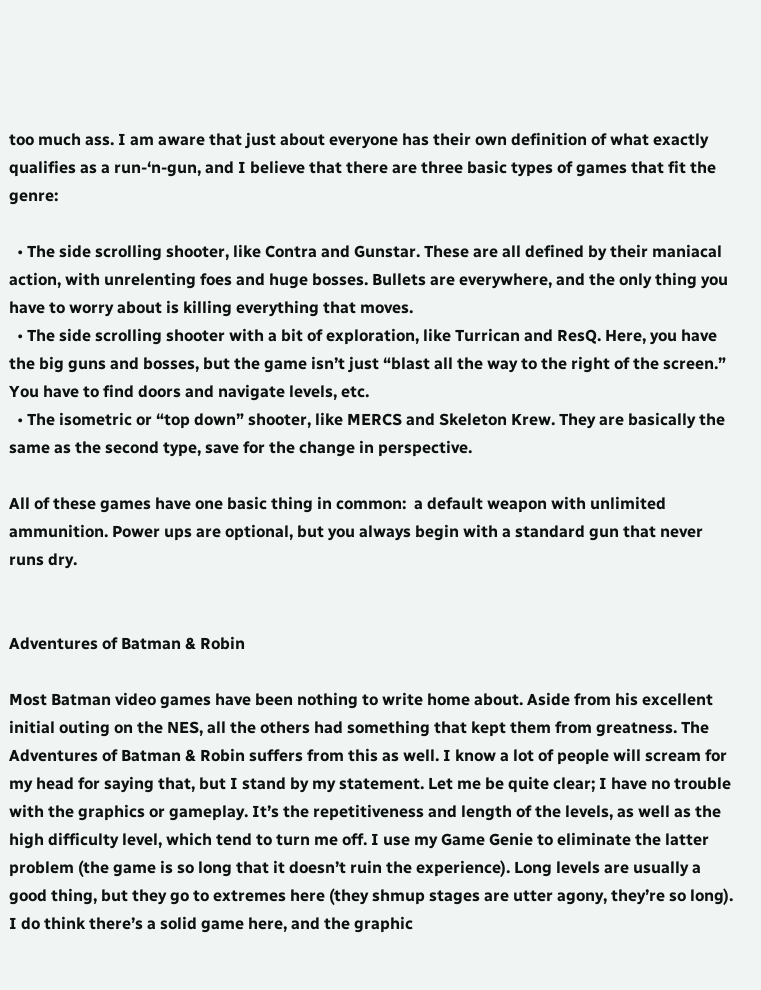too much ass. I am aware that just about everyone has their own definition of what exactly qualifies as a run-‘n-gun, and I believe that there are three basic types of games that fit the genre:

  • The side scrolling shooter, like Contra and Gunstar. These are all defined by their maniacal action, with unrelenting foes and huge bosses. Bullets are everywhere, and the only thing you have to worry about is killing everything that moves.
  • The side scrolling shooter with a bit of exploration, like Turrican and ResQ. Here, you have the big guns and bosses, but the game isn’t just “blast all the way to the right of the screen.” You have to find doors and navigate levels, etc.
  • The isometric or “top down” shooter, like MERCS and Skeleton Krew. They are basically the same as the second type, save for the change in perspective.

All of these games have one basic thing in common:  a default weapon with unlimited ammunition. Power ups are optional, but you always begin with a standard gun that never runs dry.


Adventures of Batman & Robin

Most Batman video games have been nothing to write home about. Aside from his excellent initial outing on the NES, all the others had something that kept them from greatness. The Adventures of Batman & Robin suffers from this as well. I know a lot of people will scream for my head for saying that, but I stand by my statement. Let me be quite clear; I have no trouble with the graphics or gameplay. It’s the repetitiveness and length of the levels, as well as the high difficulty level, which tend to turn me off. I use my Game Genie to eliminate the latter problem (the game is so long that it doesn’t ruin the experience). Long levels are usually a good thing, but they go to extremes here (they shmup stages are utter agony, they’re so long). I do think there’s a solid game here, and the graphic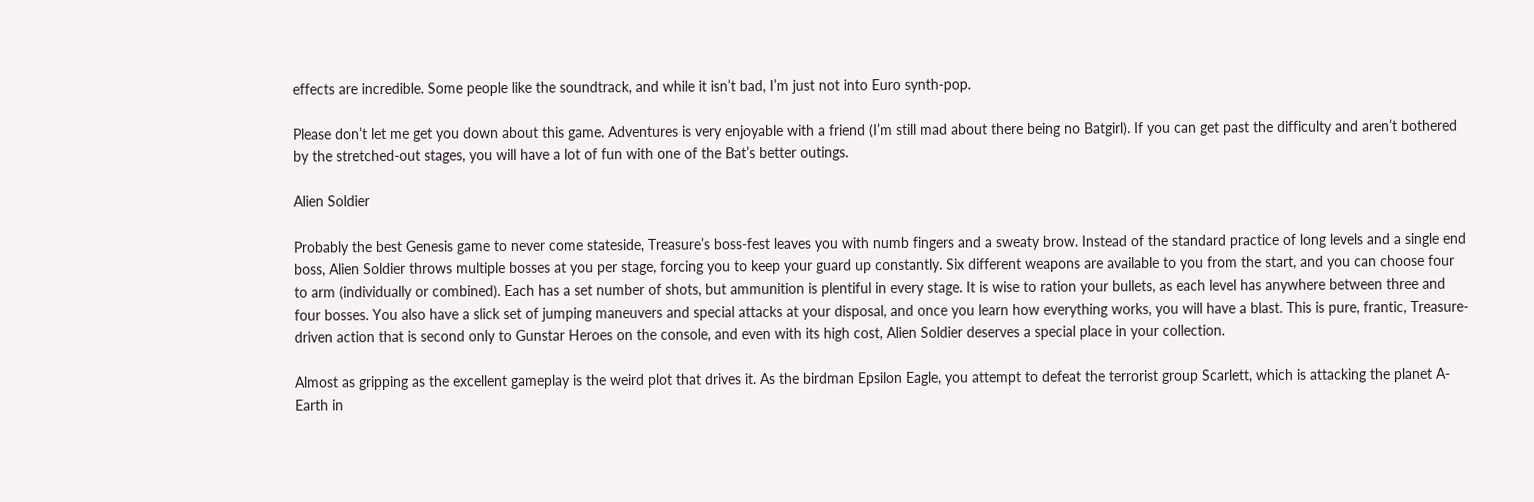effects are incredible. Some people like the soundtrack, and while it isn’t bad, I’m just not into Euro synth-pop.

Please don’t let me get you down about this game. Adventures is very enjoyable with a friend (I’m still mad about there being no Batgirl). If you can get past the difficulty and aren’t bothered by the stretched-out stages, you will have a lot of fun with one of the Bat’s better outings.

Alien Soldier

Probably the best Genesis game to never come stateside, Treasure’s boss-fest leaves you with numb fingers and a sweaty brow. Instead of the standard practice of long levels and a single end boss, Alien Soldier throws multiple bosses at you per stage, forcing you to keep your guard up constantly. Six different weapons are available to you from the start, and you can choose four to arm (individually or combined). Each has a set number of shots, but ammunition is plentiful in every stage. It is wise to ration your bullets, as each level has anywhere between three and four bosses. You also have a slick set of jumping maneuvers and special attacks at your disposal, and once you learn how everything works, you will have a blast. This is pure, frantic, Treasure-driven action that is second only to Gunstar Heroes on the console, and even with its high cost, Alien Soldier deserves a special place in your collection.

Almost as gripping as the excellent gameplay is the weird plot that drives it. As the birdman Epsilon Eagle, you attempt to defeat the terrorist group Scarlett, which is attacking the planet A-Earth in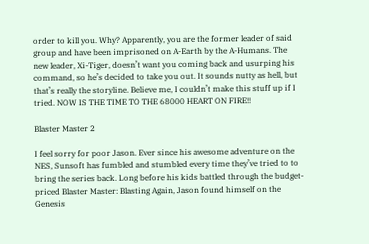order to kill you. Why? Apparently, you are the former leader of said group and have been imprisoned on A-Earth by the A-Humans. The new leader, Xi-Tiger, doesn’t want you coming back and usurping his command, so he’s decided to take you out. It sounds nutty as hell, but that’s really the storyline. Believe me, I couldn’t make this stuff up if I tried. NOW IS THE TIME TO THE 68000 HEART ON FIRE!!

Blaster Master 2

I feel sorry for poor Jason. Ever since his awesome adventure on the NES, Sunsoft has fumbled and stumbled every time they’ve tried to to bring the series back. Long before his kids battled through the budget-priced Blaster Master: Blasting Again, Jason found himself on the Genesis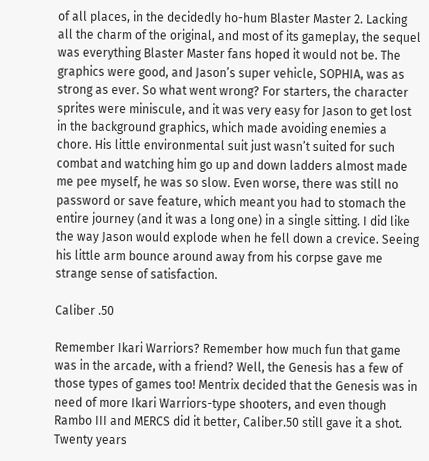of all places, in the decidedly ho-hum Blaster Master 2. Lacking all the charm of the original, and most of its gameplay, the sequel was everything Blaster Master fans hoped it would not be. The graphics were good, and Jason’s super vehicle, SOPHIA, was as strong as ever. So what went wrong? For starters, the character sprites were miniscule, and it was very easy for Jason to get lost in the background graphics, which made avoiding enemies a chore. His little environmental suit just wasn’t suited for such combat and watching him go up and down ladders almost made me pee myself, he was so slow. Even worse, there was still no password or save feature, which meant you had to stomach the entire journey (and it was a long one) in a single sitting. I did like the way Jason would explode when he fell down a crevice. Seeing his little arm bounce around away from his corpse gave me strange sense of satisfaction.

Caliber .50

Remember Ikari Warriors? Remember how much fun that game was in the arcade, with a friend? Well, the Genesis has a few of those types of games too! Mentrix decided that the Genesis was in need of more Ikari Warriors-type shooters, and even though Rambo III and MERCS did it better, Caliber.50 still gave it a shot. Twenty years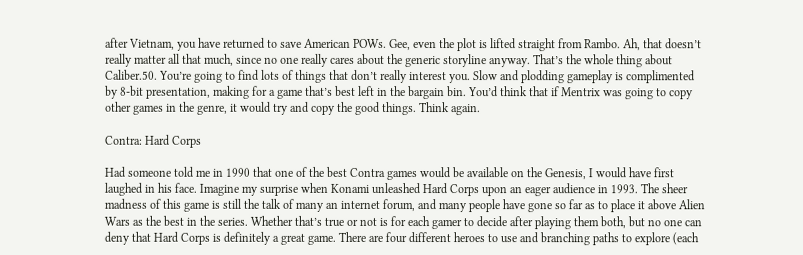after Vietnam, you have returned to save American POWs. Gee, even the plot is lifted straight from Rambo. Ah, that doesn’t really matter all that much, since no one really cares about the generic storyline anyway. That’s the whole thing about Caliber.50. You’re going to find lots of things that don’t really interest you. Slow and plodding gameplay is complimented by 8-bit presentation, making for a game that’s best left in the bargain bin. You’d think that if Mentrix was going to copy other games in the genre, it would try and copy the good things. Think again.

Contra: Hard Corps

Had someone told me in 1990 that one of the best Contra games would be available on the Genesis, I would have first laughed in his face. Imagine my surprise when Konami unleashed Hard Corps upon an eager audience in 1993. The sheer madness of this game is still the talk of many an internet forum, and many people have gone so far as to place it above Alien Wars as the best in the series. Whether that’s true or not is for each gamer to decide after playing them both, but no one can deny that Hard Corps is definitely a great game. There are four different heroes to use and branching paths to explore (each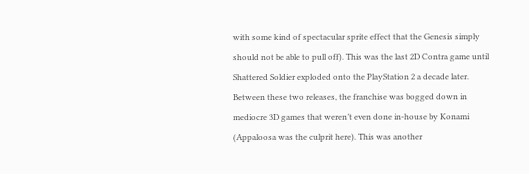with some kind of spectacular sprite effect that the Genesis simply should not be able to pull off). This was the last 2D Contra game until Shattered Soldier exploded onto the PlayStation 2 a decade later. Between these two releases, the franchise was bogged down in mediocre 3D games that weren’t even done in-house by Konami (Appaloosa was the culprit here). This was another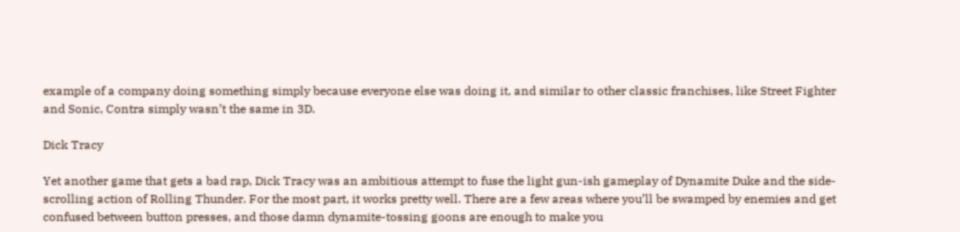example of a company doing something simply because everyone else was doing it, and similar to other classic franchises, like Street Fighter and Sonic, Contra simply wasn’t the same in 3D.

Dick Tracy

Yet another game that gets a bad rap, Dick Tracy was an ambitious attempt to fuse the light gun-ish gameplay of Dynamite Duke and the side-scrolling action of Rolling Thunder. For the most part, it works pretty well. There are a few areas where you’ll be swamped by enemies and get confused between button presses, and those damn dynamite-tossing goons are enough to make you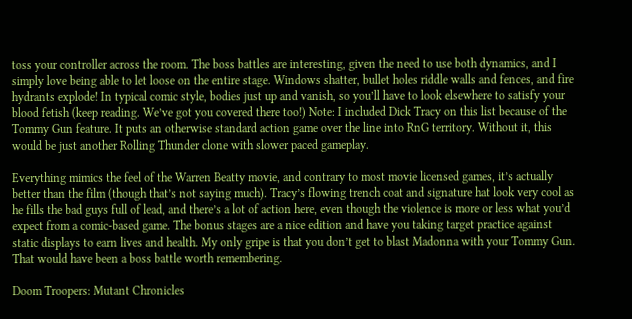toss your controller across the room. The boss battles are interesting, given the need to use both dynamics, and I simply love being able to let loose on the entire stage. Windows shatter, bullet holes riddle walls and fences, and fire hydrants explode! In typical comic style, bodies just up and vanish, so you’ll have to look elsewhere to satisfy your blood fetish (keep reading. We’ve got you covered there too!) Note: I included Dick Tracy on this list because of the Tommy Gun feature. It puts an otherwise standard action game over the line into RnG territory. Without it, this would be just another Rolling Thunder clone with slower paced gameplay.

Everything mimics the feel of the Warren Beatty movie, and contrary to most movie licensed games, it’s actually better than the film (though that’s not saying much). Tracy’s flowing trench coat and signature hat look very cool as he fills the bad guys full of lead, and there’s a lot of action here, even though the violence is more or less what you’d expect from a comic-based game. The bonus stages are a nice edition and have you taking target practice against static displays to earn lives and health. My only gripe is that you don’t get to blast Madonna with your Tommy Gun. That would have been a boss battle worth remembering.

Doom Troopers: Mutant Chronicles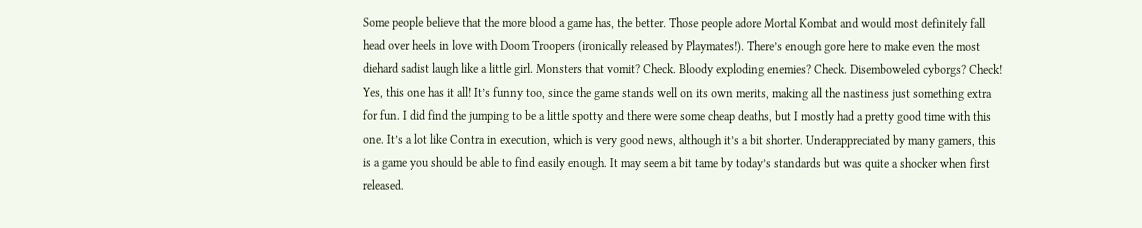Some people believe that the more blood a game has, the better. Those people adore Mortal Kombat and would most definitely fall head over heels in love with Doom Troopers (ironically released by Playmates!). There’s enough gore here to make even the most diehard sadist laugh like a little girl. Monsters that vomit? Check. Bloody exploding enemies? Check. Disemboweled cyborgs? Check! Yes, this one has it all! It’s funny too, since the game stands well on its own merits, making all the nastiness just something extra for fun. I did find the jumping to be a little spotty and there were some cheap deaths, but I mostly had a pretty good time with this one. It’s a lot like Contra in execution, which is very good news, although it’s a bit shorter. Underappreciated by many gamers, this is a game you should be able to find easily enough. It may seem a bit tame by today’s standards but was quite a shocker when first released.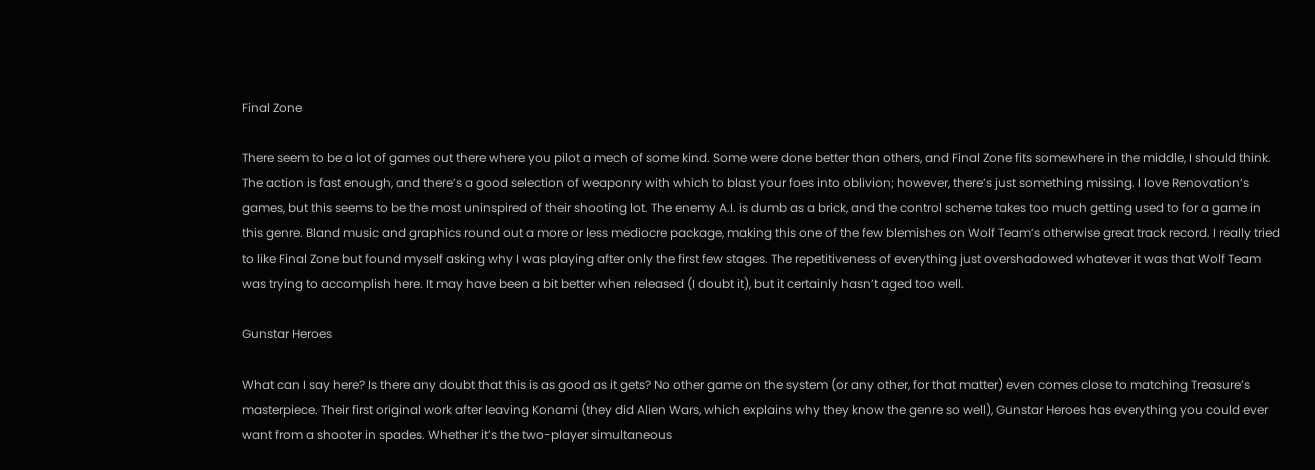Final Zone

There seem to be a lot of games out there where you pilot a mech of some kind. Some were done better than others, and Final Zone fits somewhere in the middle, I should think. The action is fast enough, and there’s a good selection of weaponry with which to blast your foes into oblivion; however, there’s just something missing. I love Renovation’s games, but this seems to be the most uninspired of their shooting lot. The enemy A.I. is dumb as a brick, and the control scheme takes too much getting used to for a game in this genre. Bland music and graphics round out a more or less mediocre package, making this one of the few blemishes on Wolf Team’s otherwise great track record. I really tried to like Final Zone but found myself asking why I was playing after only the first few stages. The repetitiveness of everything just overshadowed whatever it was that Wolf Team was trying to accomplish here. It may have been a bit better when released (I doubt it), but it certainly hasn’t aged too well.

Gunstar Heroes

What can I say here? Is there any doubt that this is as good as it gets? No other game on the system (or any other, for that matter) even comes close to matching Treasure’s masterpiece. Their first original work after leaving Konami (they did Alien Wars, which explains why they know the genre so well), Gunstar Heroes has everything you could ever want from a shooter in spades. Whether it’s the two-player simultaneous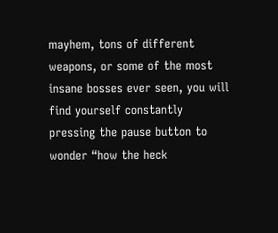mayhem, tons of different weapons, or some of the most insane bosses ever seen, you will find yourself constantly pressing the pause button to wonder “how the heck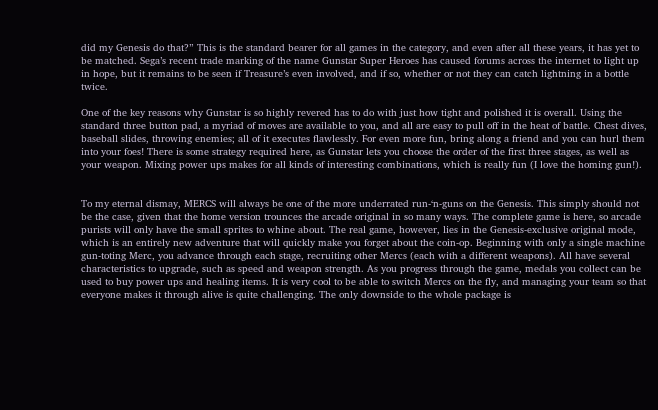did my Genesis do that?” This is the standard bearer for all games in the category, and even after all these years, it has yet to be matched. Sega’s recent trade marking of the name Gunstar Super Heroes has caused forums across the internet to light up in hope, but it remains to be seen if Treasure’s even involved, and if so, whether or not they can catch lightning in a bottle twice.

One of the key reasons why Gunstar is so highly revered has to do with just how tight and polished it is overall. Using the standard three button pad, a myriad of moves are available to you, and all are easy to pull off in the heat of battle. Chest dives, baseball slides, throwing enemies; all of it executes flawlessly. For even more fun, bring along a friend and you can hurl them into your foes! There is some strategy required here, as Gunstar lets you choose the order of the first three stages, as well as your weapon. Mixing power ups makes for all kinds of interesting combinations, which is really fun (I love the homing gun!).


To my eternal dismay, MERCS will always be one of the more underrated run-‘n-guns on the Genesis. This simply should not be the case, given that the home version trounces the arcade original in so many ways. The complete game is here, so arcade purists will only have the small sprites to whine about. The real game, however, lies in the Genesis-exclusive original mode, which is an entirely new adventure that will quickly make you forget about the coin-op. Beginning with only a single machine gun-toting Merc, you advance through each stage, recruiting other Mercs (each with a different weapons). All have several characteristics to upgrade, such as speed and weapon strength. As you progress through the game, medals you collect can be used to buy power ups and healing items. It is very cool to be able to switch Mercs on the fly, and managing your team so that everyone makes it through alive is quite challenging. The only downside to the whole package is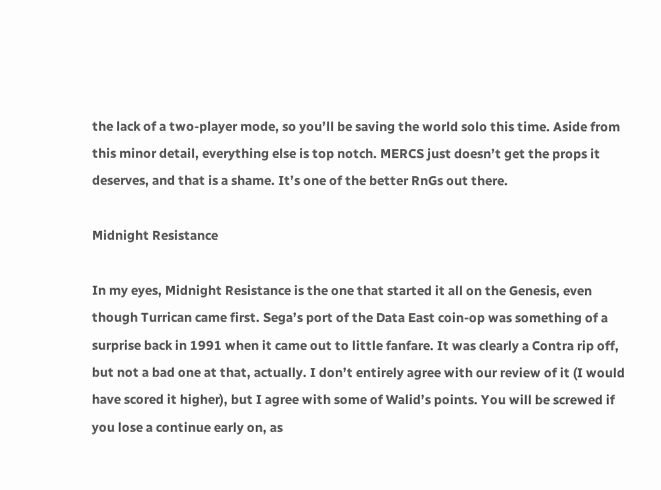the lack of a two-player mode, so you’ll be saving the world solo this time. Aside from this minor detail, everything else is top notch. MERCS just doesn’t get the props it deserves, and that is a shame. It’s one of the better RnGs out there.

Midnight Resistance

In my eyes, Midnight Resistance is the one that started it all on the Genesis, even though Turrican came first. Sega’s port of the Data East coin-op was something of a surprise back in 1991 when it came out to little fanfare. It was clearly a Contra rip off, but not a bad one at that, actually. I don’t entirely agree with our review of it (I would have scored it higher), but I agree with some of Walid’s points. You will be screwed if you lose a continue early on, as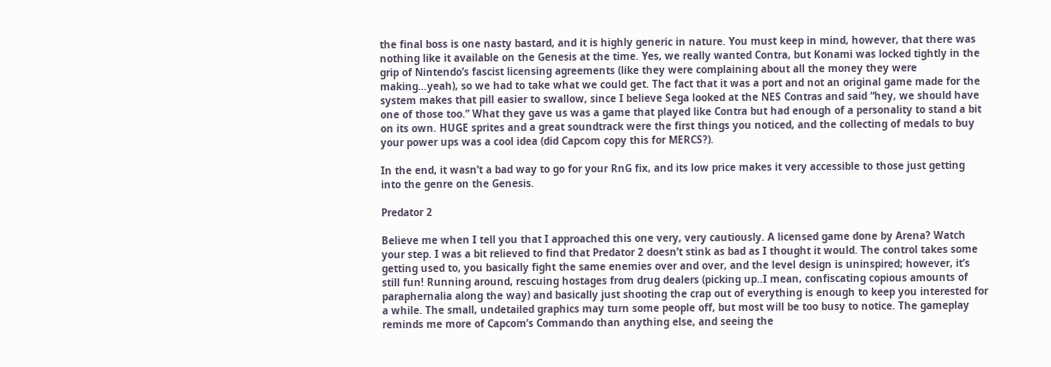the final boss is one nasty bastard, and it is highly generic in nature. You must keep in mind, however, that there was nothing like it available on the Genesis at the time. Yes, we really wanted Contra, but Konami was locked tightly in the grip of Nintendo’s fascist licensing agreements (like they were complaining about all the money they were making…yeah), so we had to take what we could get. The fact that it was a port and not an original game made for the system makes that pill easier to swallow, since I believe Sega looked at the NES Contras and said “hey, we should have one of those too.” What they gave us was a game that played like Contra but had enough of a personality to stand a bit on its own. HUGE sprites and a great soundtrack were the first things you noticed, and the collecting of medals to buy your power ups was a cool idea (did Capcom copy this for MERCS?).

In the end, it wasn’t a bad way to go for your RnG fix, and its low price makes it very accessible to those just getting into the genre on the Genesis.

Predator 2

Believe me when I tell you that I approached this one very, very cautiously. A licensed game done by Arena? Watch your step. I was a bit relieved to find that Predator 2 doesn’t stink as bad as I thought it would. The control takes some getting used to, you basically fight the same enemies over and over, and the level design is uninspired; however, it’s still fun! Running around, rescuing hostages from drug dealers (picking up..I mean, confiscating copious amounts of paraphernalia along the way) and basically just shooting the crap out of everything is enough to keep you interested for a while. The small, undetailed graphics may turn some people off, but most will be too busy to notice. The gameplay reminds me more of Capcom’s Commando than anything else, and seeing the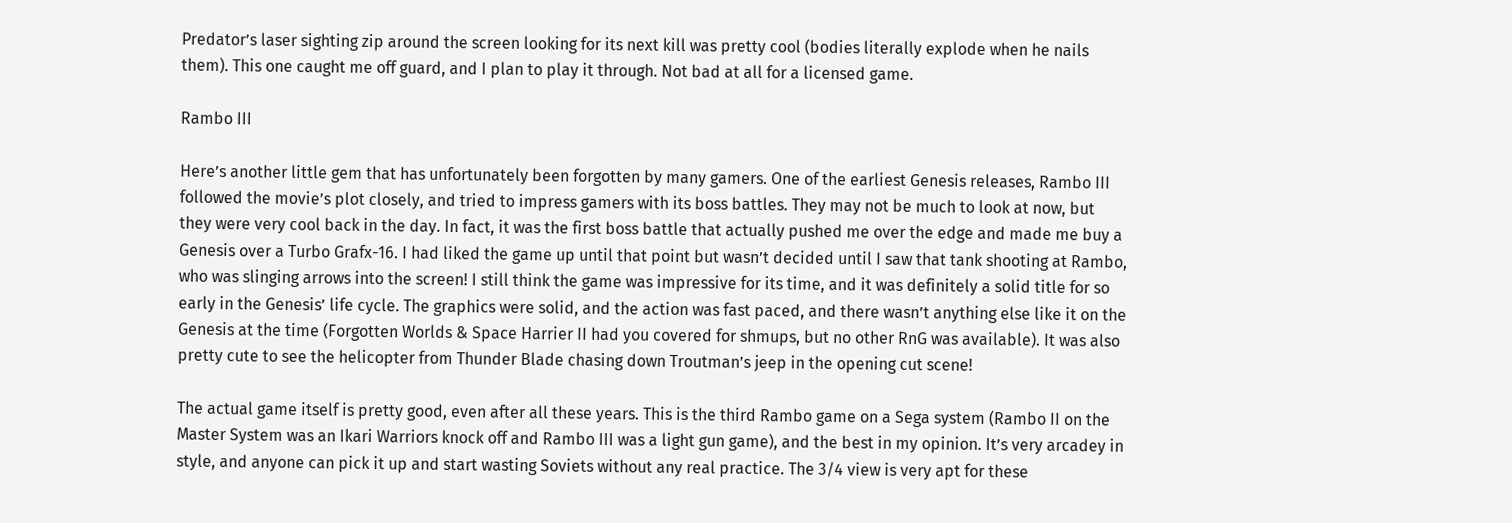Predator’s laser sighting zip around the screen looking for its next kill was pretty cool (bodies literally explode when he nails them). This one caught me off guard, and I plan to play it through. Not bad at all for a licensed game.

Rambo III

Here’s another little gem that has unfortunately been forgotten by many gamers. One of the earliest Genesis releases, Rambo III followed the movie’s plot closely, and tried to impress gamers with its boss battles. They may not be much to look at now, but they were very cool back in the day. In fact, it was the first boss battle that actually pushed me over the edge and made me buy a Genesis over a Turbo Grafx-16. I had liked the game up until that point but wasn’t decided until I saw that tank shooting at Rambo, who was slinging arrows into the screen! I still think the game was impressive for its time, and it was definitely a solid title for so early in the Genesis’ life cycle. The graphics were solid, and the action was fast paced, and there wasn’t anything else like it on the Genesis at the time (Forgotten Worlds & Space Harrier II had you covered for shmups, but no other RnG was available). It was also pretty cute to see the helicopter from Thunder Blade chasing down Troutman’s jeep in the opening cut scene!

The actual game itself is pretty good, even after all these years. This is the third Rambo game on a Sega system (Rambo II on the Master System was an Ikari Warriors knock off and Rambo III was a light gun game), and the best in my opinion. It’s very arcadey in style, and anyone can pick it up and start wasting Soviets without any real practice. The 3/4 view is very apt for these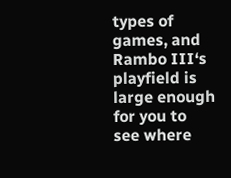types of games, and Rambo III‘s playfield is large enough for you to see where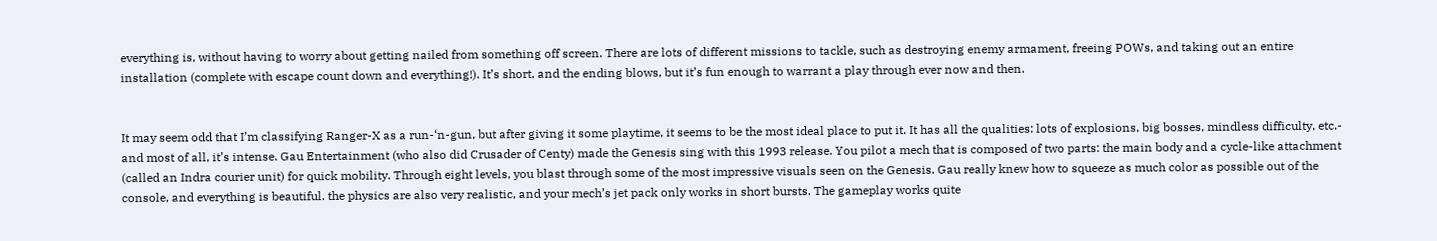everything is, without having to worry about getting nailed from something off screen. There are lots of different missions to tackle, such as destroying enemy armament, freeing POWs, and taking out an entire installation (complete with escape count down and everything!). It’s short, and the ending blows, but it’s fun enough to warrant a play through ever now and then.


It may seem odd that I’m classifying Ranger-X as a run-‘n-gun, but after giving it some playtime, it seems to be the most ideal place to put it. It has all the qualities: lots of explosions, big bosses, mindless difficulty, etc.- and most of all, it’s intense. Gau Entertainment (who also did Crusader of Centy) made the Genesis sing with this 1993 release. You pilot a mech that is composed of two parts: the main body and a cycle-like attachment (called an Indra courier unit) for quick mobility. Through eight levels, you blast through some of the most impressive visuals seen on the Genesis. Gau really knew how to squeeze as much color as possible out of the console, and everything is beautiful. the physics are also very realistic, and your mech’s jet pack only works in short bursts. The gameplay works quite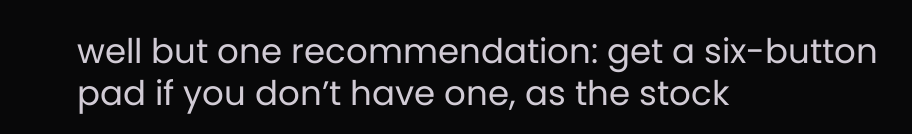well but one recommendation: get a six-button pad if you don’t have one, as the stock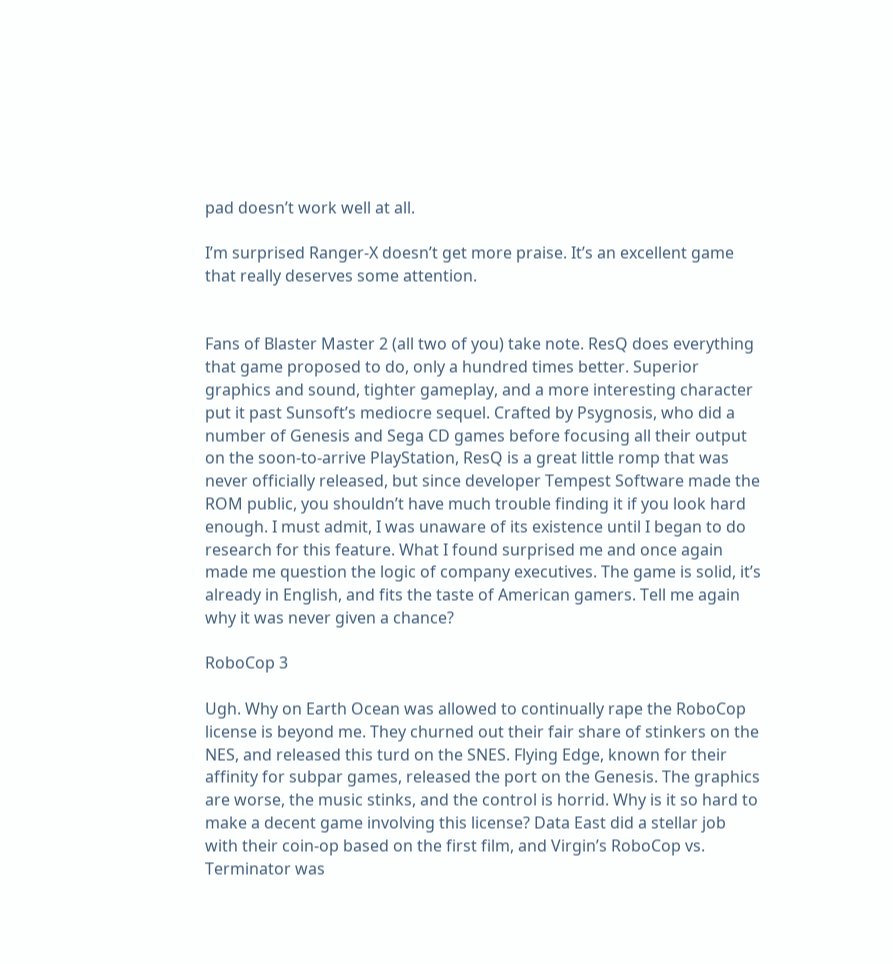pad doesn’t work well at all.

I’m surprised Ranger-X doesn’t get more praise. It’s an excellent game that really deserves some attention.


Fans of Blaster Master 2 (all two of you) take note. ResQ does everything that game proposed to do, only a hundred times better. Superior graphics and sound, tighter gameplay, and a more interesting character put it past Sunsoft’s mediocre sequel. Crafted by Psygnosis, who did a number of Genesis and Sega CD games before focusing all their output on the soon-to-arrive PlayStation, ResQ is a great little romp that was never officially released, but since developer Tempest Software made the ROM public, you shouldn’t have much trouble finding it if you look hard enough. I must admit, I was unaware of its existence until I began to do research for this feature. What I found surprised me and once again made me question the logic of company executives. The game is solid, it’s already in English, and fits the taste of American gamers. Tell me again why it was never given a chance?

RoboCop 3

Ugh. Why on Earth Ocean was allowed to continually rape the RoboCop license is beyond me. They churned out their fair share of stinkers on the NES, and released this turd on the SNES. Flying Edge, known for their affinity for subpar games, released the port on the Genesis. The graphics are worse, the music stinks, and the control is horrid. Why is it so hard to make a decent game involving this license? Data East did a stellar job with their coin-op based on the first film, and Virgin’s RoboCop vs. Terminator was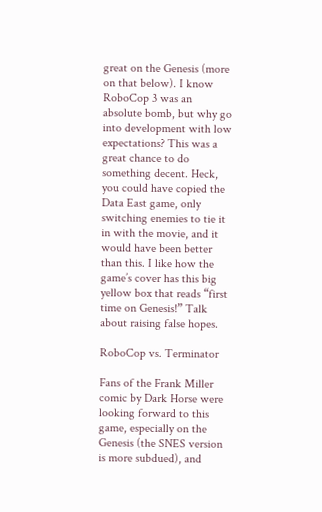great on the Genesis (more on that below). I know RoboCop 3 was an absolute bomb, but why go into development with low expectations? This was a great chance to do something decent. Heck, you could have copied the Data East game, only switching enemies to tie it in with the movie, and it would have been better than this. I like how the game’s cover has this big yellow box that reads “first time on Genesis!” Talk about raising false hopes.

RoboCop vs. Terminator

Fans of the Frank Miller comic by Dark Horse were looking forward to this game, especially on the Genesis (the SNES version is more subdued), and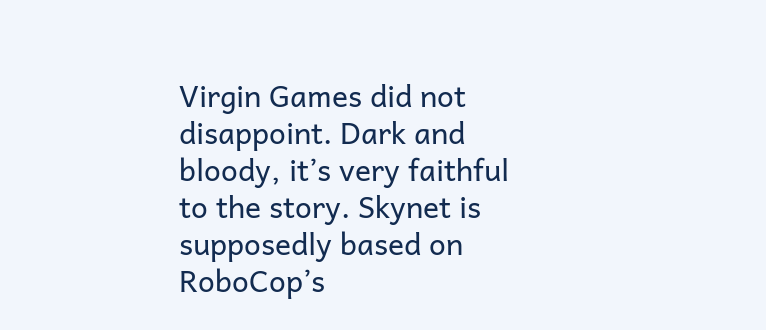Virgin Games did not disappoint. Dark and bloody, it’s very faithful to the story. Skynet is supposedly based on RoboCop’s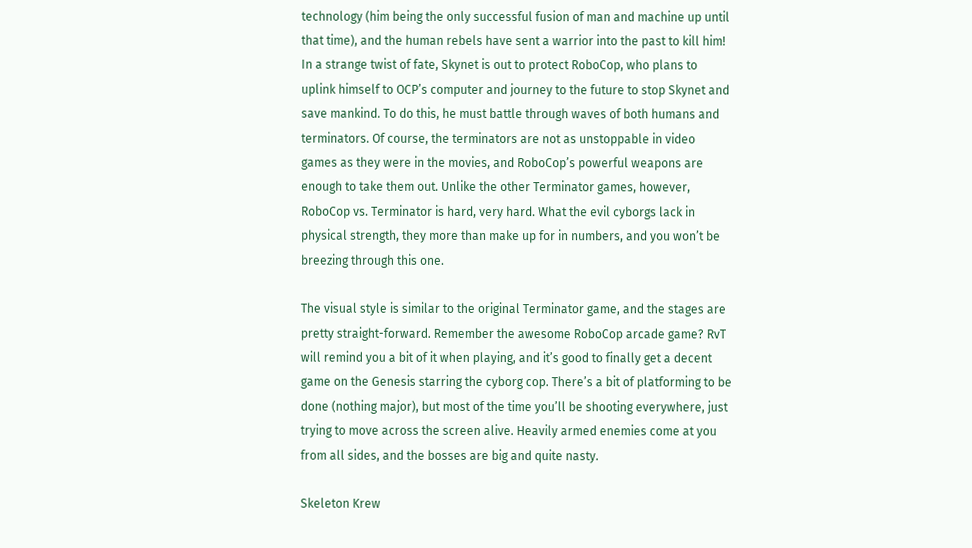technology (him being the only successful fusion of man and machine up until that time), and the human rebels have sent a warrior into the past to kill him! In a strange twist of fate, Skynet is out to protect RoboCop, who plans to uplink himself to OCP’s computer and journey to the future to stop Skynet and save mankind. To do this, he must battle through waves of both humans and terminators. Of course, the terminators are not as unstoppable in video games as they were in the movies, and RoboCop’s powerful weapons are enough to take them out. Unlike the other Terminator games, however, RoboCop vs. Terminator is hard, very hard. What the evil cyborgs lack in physical strength, they more than make up for in numbers, and you won’t be breezing through this one.

The visual style is similar to the original Terminator game, and the stages are pretty straight-forward. Remember the awesome RoboCop arcade game? RvT will remind you a bit of it when playing, and it’s good to finally get a decent game on the Genesis starring the cyborg cop. There’s a bit of platforming to be done (nothing major), but most of the time you’ll be shooting everywhere, just trying to move across the screen alive. Heavily armed enemies come at you from all sides, and the bosses are big and quite nasty.

Skeleton Krew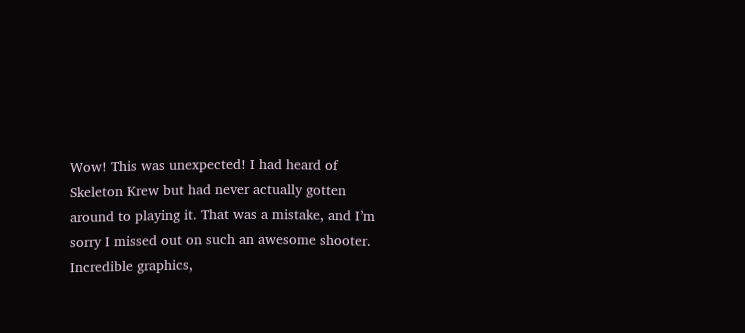Wow! This was unexpected! I had heard of Skeleton Krew but had never actually gotten around to playing it. That was a mistake, and I’m sorry I missed out on such an awesome shooter. Incredible graphics,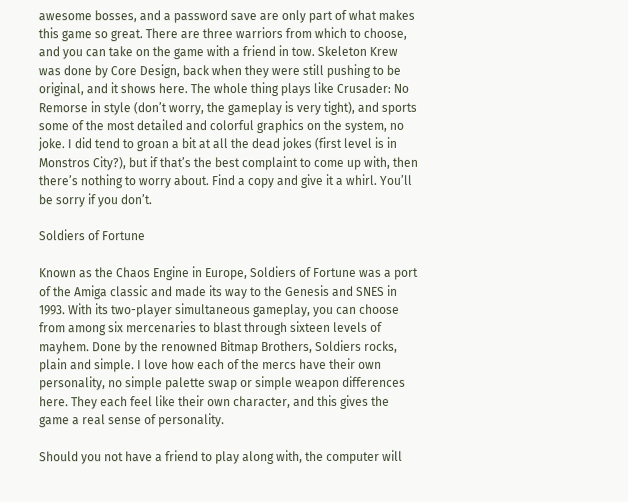awesome bosses, and a password save are only part of what makes this game so great. There are three warriors from which to choose, and you can take on the game with a friend in tow. Skeleton Krew was done by Core Design, back when they were still pushing to be original, and it shows here. The whole thing plays like Crusader: No Remorse in style (don’t worry, the gameplay is very tight), and sports some of the most detailed and colorful graphics on the system, no joke. I did tend to groan a bit at all the dead jokes (first level is in Monstros City?), but if that’s the best complaint to come up with, then there’s nothing to worry about. Find a copy and give it a whirl. You’ll be sorry if you don’t.

Soldiers of Fortune

Known as the Chaos Engine in Europe, Soldiers of Fortune was a port of the Amiga classic and made its way to the Genesis and SNES in 1993. With its two-player simultaneous gameplay, you can choose from among six mercenaries to blast through sixteen levels of mayhem. Done by the renowned Bitmap Brothers, Soldiers rocks, plain and simple. I love how each of the mercs have their own personality, no simple palette swap or simple weapon differences here. They each feel like their own character, and this gives the game a real sense of personality.

Should you not have a friend to play along with, the computer will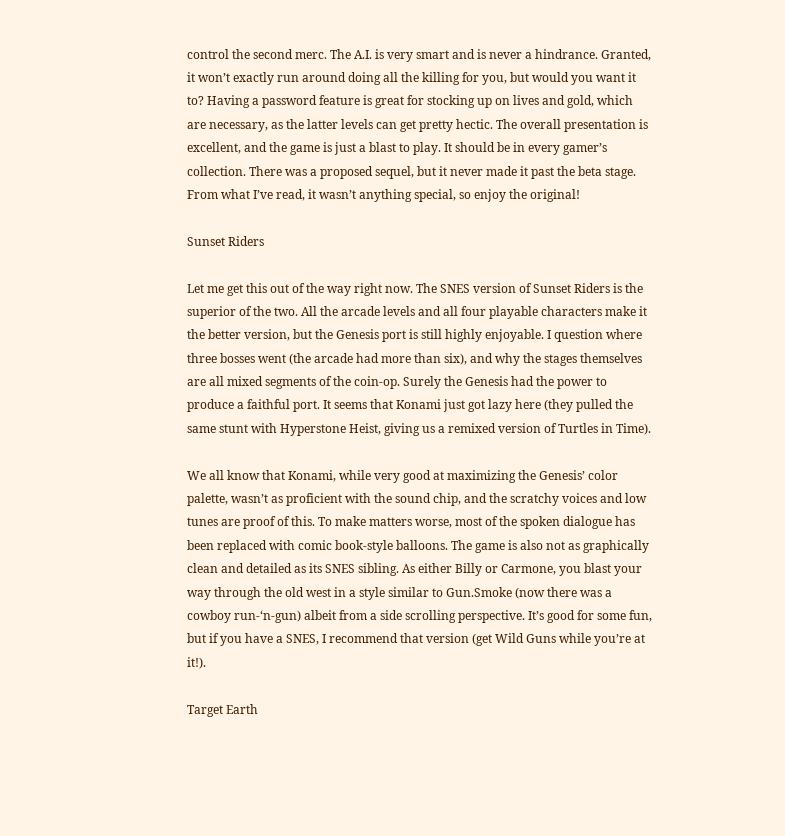control the second merc. The A.I. is very smart and is never a hindrance. Granted, it won’t exactly run around doing all the killing for you, but would you want it to? Having a password feature is great for stocking up on lives and gold, which are necessary, as the latter levels can get pretty hectic. The overall presentation is excellent, and the game is just a blast to play. It should be in every gamer’s collection. There was a proposed sequel, but it never made it past the beta stage. From what I’ve read, it wasn’t anything special, so enjoy the original!

Sunset Riders

Let me get this out of the way right now. The SNES version of Sunset Riders is the superior of the two. All the arcade levels and all four playable characters make it the better version, but the Genesis port is still highly enjoyable. I question where three bosses went (the arcade had more than six), and why the stages themselves are all mixed segments of the coin-op. Surely the Genesis had the power to produce a faithful port. It seems that Konami just got lazy here (they pulled the same stunt with Hyperstone Heist, giving us a remixed version of Turtles in Time).

We all know that Konami, while very good at maximizing the Genesis’ color palette, wasn’t as proficient with the sound chip, and the scratchy voices and low tunes are proof of this. To make matters worse, most of the spoken dialogue has been replaced with comic book-style balloons. The game is also not as graphically clean and detailed as its SNES sibling. As either Billy or Carmone, you blast your way through the old west in a style similar to Gun.Smoke (now there was a cowboy run-‘n-gun) albeit from a side scrolling perspective. It’s good for some fun, but if you have a SNES, I recommend that version (get Wild Guns while you’re at it!).

Target Earth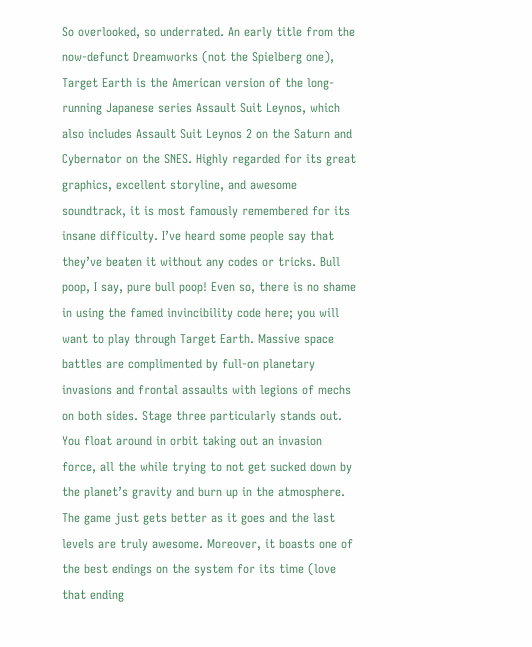So overlooked, so underrated. An early title from the now-defunct Dreamworks (not the Spielberg one), Target Earth is the American version of the long-running Japanese series Assault Suit Leynos, which also includes Assault Suit Leynos 2 on the Saturn and Cybernator on the SNES. Highly regarded for its great graphics, excellent storyline, and awesome soundtrack, it is most famously remembered for its insane difficulty. I’ve heard some people say that they’ve beaten it without any codes or tricks. Bull poop, I say, pure bull poop! Even so, there is no shame in using the famed invincibility code here; you will want to play through Target Earth. Massive space battles are complimented by full-on planetary invasions and frontal assaults with legions of mechs on both sides. Stage three particularly stands out. You float around in orbit taking out an invasion force, all the while trying to not get sucked down by the planet’s gravity and burn up in the atmosphere. The game just gets better as it goes and the last levels are truly awesome. Moreover, it boasts one of the best endings on the system for its time (love that ending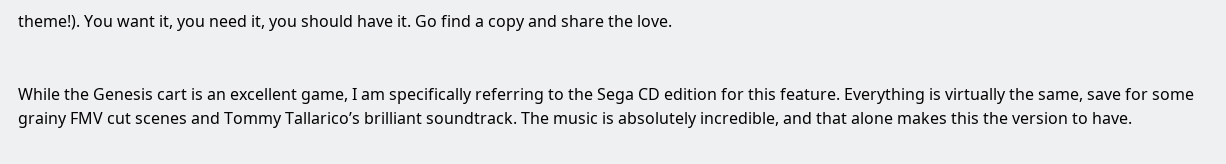theme!). You want it, you need it, you should have it. Go find a copy and share the love.


While the Genesis cart is an excellent game, I am specifically referring to the Sega CD edition for this feature. Everything is virtually the same, save for some grainy FMV cut scenes and Tommy Tallarico’s brilliant soundtrack. The music is absolutely incredible, and that alone makes this the version to have.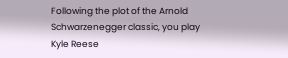Following the plot of the Arnold Schwarzenegger classic, you play Kyle Reese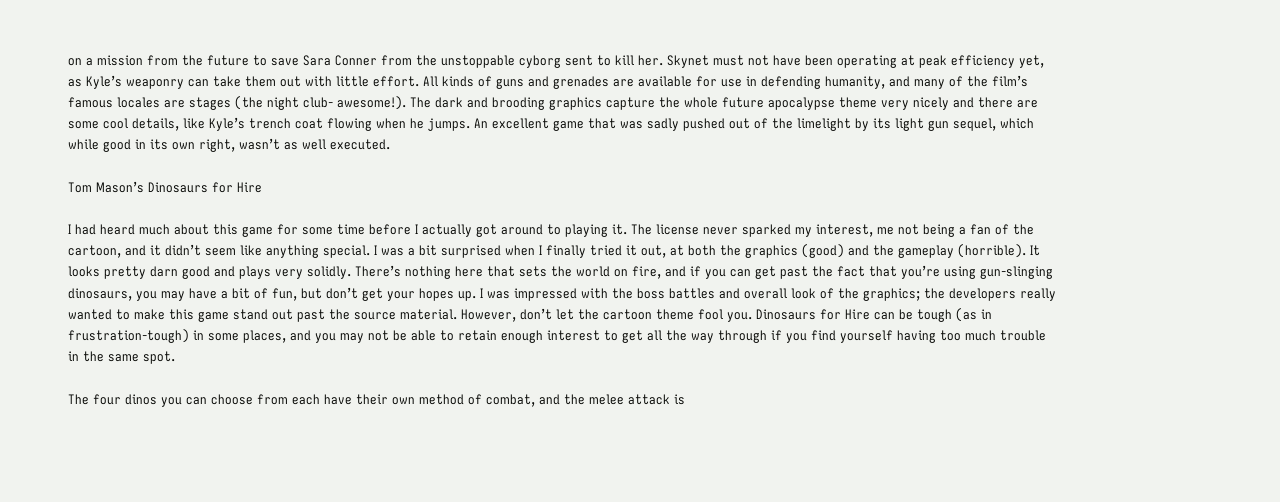on a mission from the future to save Sara Conner from the unstoppable cyborg sent to kill her. Skynet must not have been operating at peak efficiency yet, as Kyle’s weaponry can take them out with little effort. All kinds of guns and grenades are available for use in defending humanity, and many of the film’s famous locales are stages (the night club- awesome!). The dark and brooding graphics capture the whole future apocalypse theme very nicely and there are some cool details, like Kyle’s trench coat flowing when he jumps. An excellent game that was sadly pushed out of the limelight by its light gun sequel, which while good in its own right, wasn’t as well executed.

Tom Mason’s Dinosaurs for Hire

I had heard much about this game for some time before I actually got around to playing it. The license never sparked my interest, me not being a fan of the cartoon, and it didn’t seem like anything special. I was a bit surprised when I finally tried it out, at both the graphics (good) and the gameplay (horrible). It looks pretty darn good and plays very solidly. There’s nothing here that sets the world on fire, and if you can get past the fact that you’re using gun-slinging dinosaurs, you may have a bit of fun, but don’t get your hopes up. I was impressed with the boss battles and overall look of the graphics; the developers really wanted to make this game stand out past the source material. However, don’t let the cartoon theme fool you. Dinosaurs for Hire can be tough (as in frustration-tough) in some places, and you may not be able to retain enough interest to get all the way through if you find yourself having too much trouble in the same spot.

The four dinos you can choose from each have their own method of combat, and the melee attack is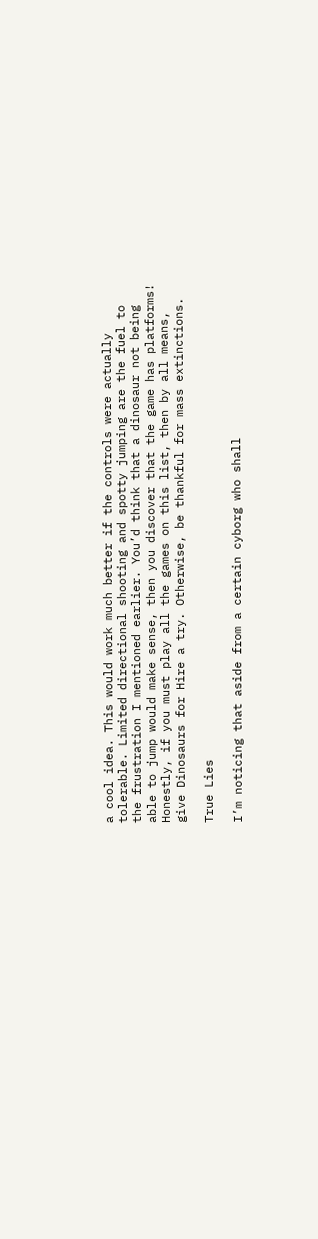a cool idea. This would work much better if the controls were actually tolerable. Limited directional shooting and spotty jumping are the fuel to the frustration I mentioned earlier. You’d think that a dinosaur not being able to jump would make sense, then you discover that the game has platforms! Honestly, if you must play all the games on this list, then by all means, give Dinosaurs for Hire a try. Otherwise, be thankful for mass extinctions.

True Lies

I’m noticing that aside from a certain cyborg who shall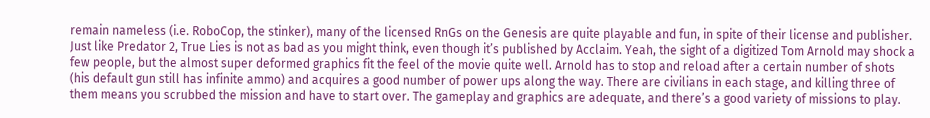remain nameless (i.e. RoboCop, the stinker), many of the licensed RnGs on the Genesis are quite playable and fun, in spite of their license and publisher. Just like Predator 2, True Lies is not as bad as you might think, even though it’s published by Acclaim. Yeah, the sight of a digitized Tom Arnold may shock a few people, but the almost super deformed graphics fit the feel of the movie quite well. Arnold has to stop and reload after a certain number of shots (his default gun still has infinite ammo) and acquires a good number of power ups along the way. There are civilians in each stage, and killing three of them means you scrubbed the mission and have to start over. The gameplay and graphics are adequate, and there’s a good variety of missions to play.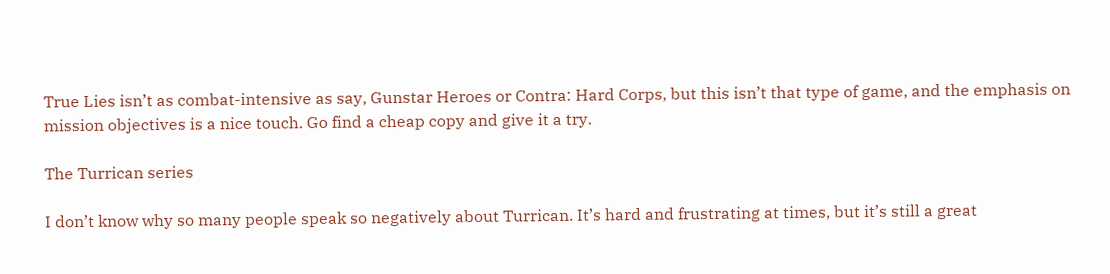True Lies isn’t as combat-intensive as say, Gunstar Heroes or Contra: Hard Corps, but this isn’t that type of game, and the emphasis on mission objectives is a nice touch. Go find a cheap copy and give it a try.

The Turrican series

I don’t know why so many people speak so negatively about Turrican. It’s hard and frustrating at times, but it’s still a great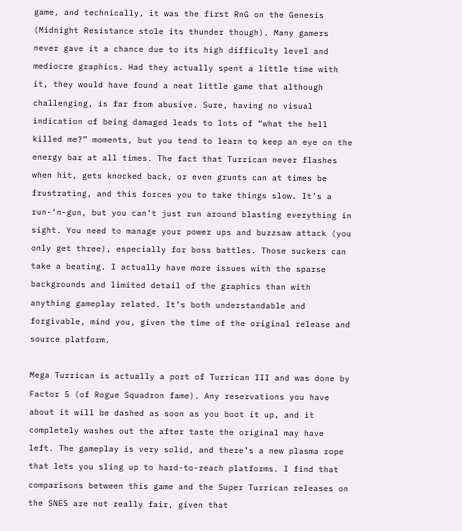game, and technically, it was the first RnG on the Genesis (Midnight Resistance stole its thunder though). Many gamers never gave it a chance due to its high difficulty level and mediocre graphics. Had they actually spent a little time with it, they would have found a neat little game that although challenging, is far from abusive. Sure, having no visual indication of being damaged leads to lots of “what the hell killed me?” moments, but you tend to learn to keep an eye on the energy bar at all times. The fact that Turrican never flashes when hit, gets knocked back, or even grunts can at times be frustrating, and this forces you to take things slow. It’s a run-‘n-gun, but you can’t just run around blasting everything in sight. You need to manage your power ups and buzzsaw attack (you only get three), especially for boss battles. Those suckers can take a beating. I actually have more issues with the sparse backgrounds and limited detail of the graphics than with anything gameplay related. It’s both understandable and forgivable, mind you, given the time of the original release and source platform.

Mega Turrican is actually a port of Turrican III and was done by Factor 5 (of Rogue Squadron fame). Any reservations you have about it will be dashed as soon as you boot it up, and it completely washes out the after taste the original may have left. The gameplay is very solid, and there’s a new plasma rope that lets you sling up to hard-to-reach platforms. I find that comparisons between this game and the Super Turrican releases on the SNES are not really fair, given that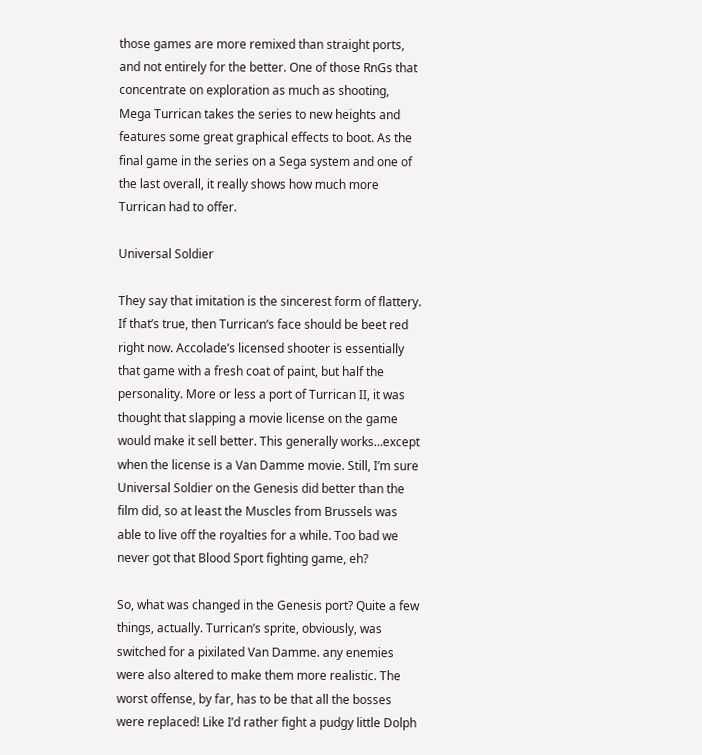those games are more remixed than straight ports, and not entirely for the better. One of those RnGs that concentrate on exploration as much as shooting, Mega Turrican takes the series to new heights and features some great graphical effects to boot. As the final game in the series on a Sega system and one of the last overall, it really shows how much more Turrican had to offer.

Universal Soldier

They say that imitation is the sincerest form of flattery. If that’s true, then Turrican‘s face should be beet red right now. Accolade’s licensed shooter is essentially that game with a fresh coat of paint, but half the personality. More or less a port of Turrican II, it was thought that slapping a movie license on the game would make it sell better. This generally works…except when the license is a Van Damme movie. Still, I’m sure Universal Soldier on the Genesis did better than the film did, so at least the Muscles from Brussels was able to live off the royalties for a while. Too bad we never got that Blood Sport fighting game, eh?

So, what was changed in the Genesis port? Quite a few things, actually. Turrican’s sprite, obviously, was switched for a pixilated Van Damme. any enemies were also altered to make them more realistic. The worst offense, by far, has to be that all the bosses were replaced! Like I’d rather fight a pudgy little Dolph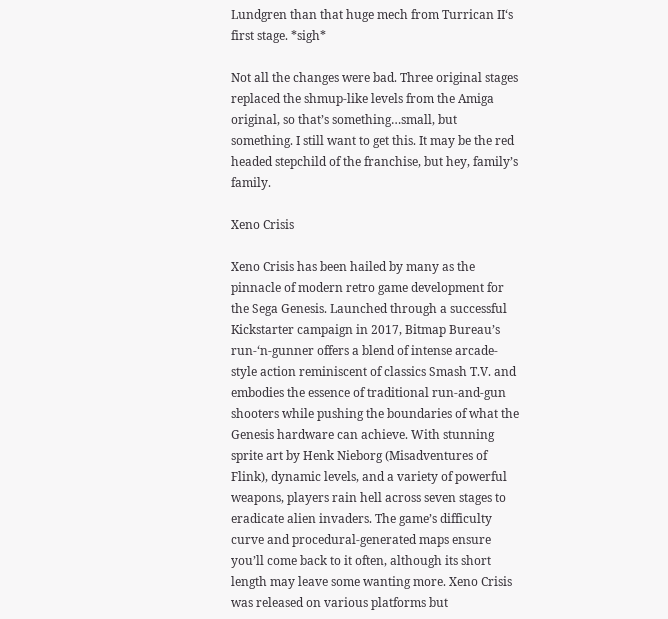Lundgren than that huge mech from Turrican II‘s first stage. *sigh*

Not all the changes were bad. Three original stages replaced the shmup-like levels from the Amiga original, so that’s something…small, but something. I still want to get this. It may be the red headed stepchild of the franchise, but hey, family’s family.

Xeno Crisis

Xeno Crisis has been hailed by many as the pinnacle of modern retro game development for the Sega Genesis. Launched through a successful Kickstarter campaign in 2017, Bitmap Bureau’s run-‘n-gunner offers a blend of intense arcade-style action reminiscent of classics Smash T.V. and embodies the essence of traditional run-and-gun shooters while pushing the boundaries of what the Genesis hardware can achieve. With stunning sprite art by Henk Nieborg (Misadventures of Flink), dynamic levels, and a variety of powerful weapons, players rain hell across seven stages to eradicate alien invaders. The game’s difficulty curve and procedural-generated maps ensure you’ll come back to it often, although its short length may leave some wanting more. Xeno Crisis was released on various platforms but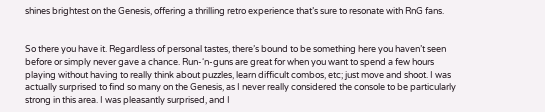shines brightest on the Genesis, offering a thrilling retro experience that’s sure to resonate with RnG fans.


So there you have it. Regardless of personal tastes, there’s bound to be something here you haven’t seen before or simply never gave a chance. Run-‘n-guns are great for when you want to spend a few hours playing without having to really think about puzzles, learn difficult combos, etc; just move and shoot. I was actually surprised to find so many on the Genesis, as I never really considered the console to be particularly strong in this area. I was pleasantly surprised, and I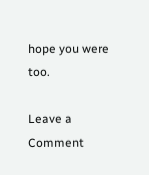hope you were too.

Leave a Comment